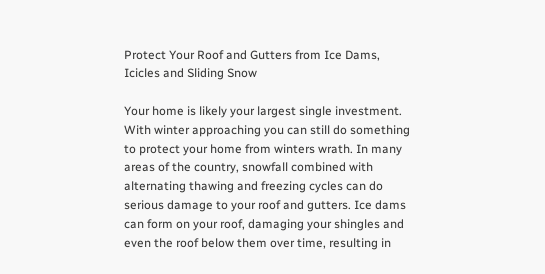Protect Your Roof and Gutters from Ice Dams, Icicles and Sliding Snow

Your home is likely your largest single investment. With winter approaching you can still do something to protect your home from winters wrath. In many areas of the country, snowfall combined with alternating thawing and freezing cycles can do serious damage to your roof and gutters. Ice dams can form on your roof, damaging your shingles and even the roof below them over time, resulting in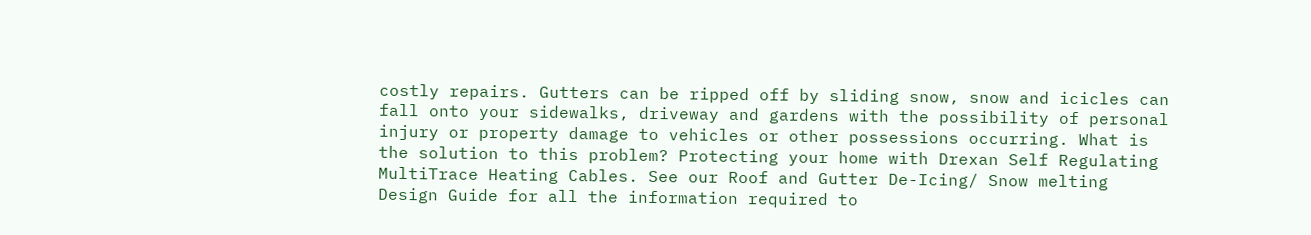costly repairs. Gutters can be ripped off by sliding snow, snow and icicles can fall onto your sidewalks, driveway and gardens with the possibility of personal injury or property damage to vehicles or other possessions occurring. What is the solution to this problem? Protecting your home with Drexan Self Regulating MultiTrace Heating Cables. See our Roof and Gutter De-Icing/ Snow melting Design Guide for all the information required to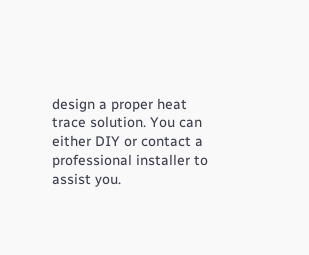design a proper heat trace solution. You can either DIY or contact a professional installer to assist you.